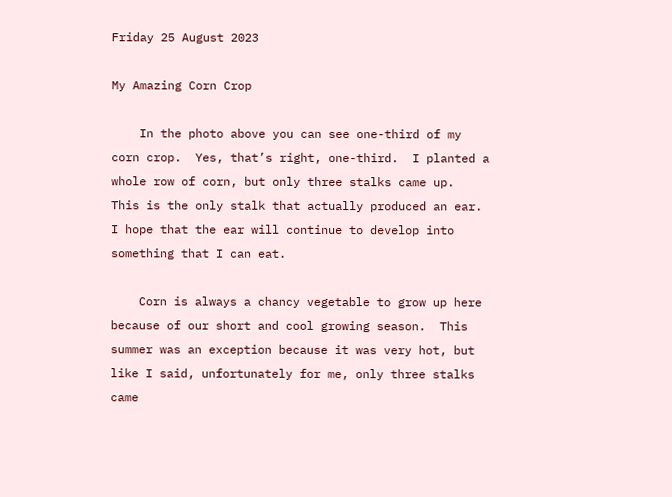Friday 25 August 2023

My Amazing Corn Crop

    In the photo above you can see one-third of my corn crop.  Yes, that’s right, one-third.  I planted a whole row of corn, but only three stalks came up.  This is the only stalk that actually produced an ear.  I hope that the ear will continue to develop into something that I can eat.

    Corn is always a chancy vegetable to grow up here because of our short and cool growing season.  This summer was an exception because it was very hot, but like I said, unfortunately for me, only three stalks came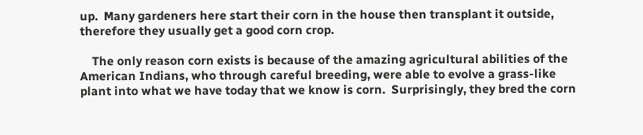up.  Many gardeners here start their corn in the house then transplant it outside, therefore they usually get a good corn crop.

    The only reason corn exists is because of the amazing agricultural abilities of the American Indians, who through careful breeding, were able to evolve a grass-like plant into what we have today that we know is corn.  Surprisingly, they bred the corn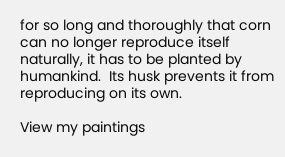for so long and thoroughly that corn can no longer reproduce itself naturally, it has to be planted by humankind.  Its husk prevents it from reproducing on its own.

View my paintings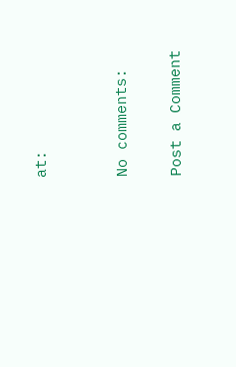at:


No comments:

Post a Comment